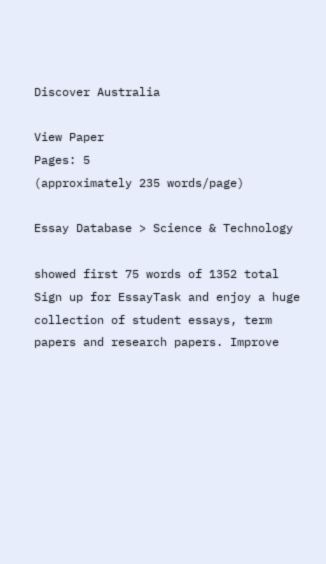Discover Australia

View Paper
Pages: 5
(approximately 235 words/page)

Essay Database > Science & Technology

showed first 75 words of 1352 total
Sign up for EssayTask and enjoy a huge collection of student essays, term papers and research papers. Improve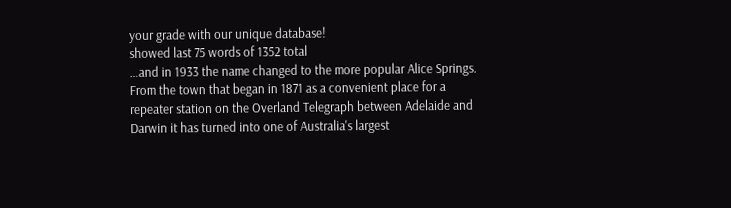your grade with our unique database!
showed last 75 words of 1352 total
…and in 1933 the name changed to the more popular Alice Springs. From the town that began in 1871 as a convenient place for a repeater station on the Overland Telegraph between Adelaide and Darwin it has turned into one of Australia's largest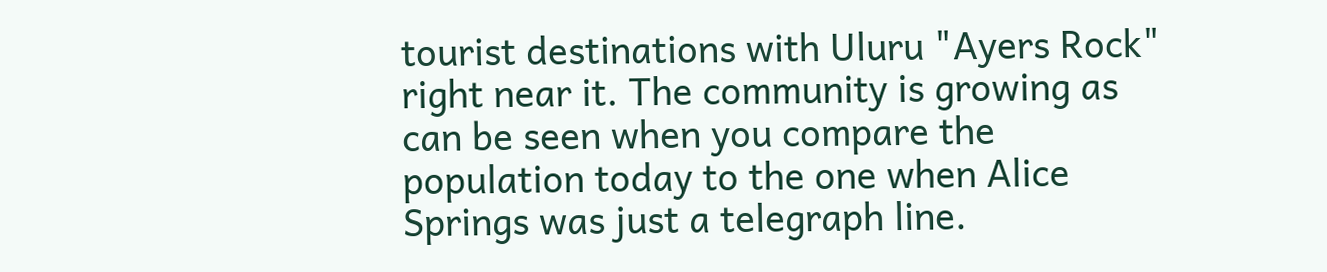tourist destinations with Uluru "Ayers Rock" right near it. The community is growing as can be seen when you compare the population today to the one when Alice Springs was just a telegraph line.